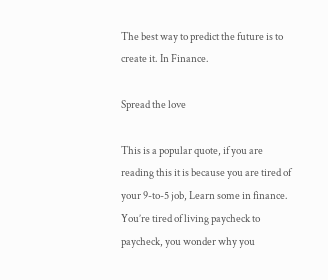The best way to predict the future is to create it. In Finance.

Spread the love

This is a popular quote, if you are reading this it is because you are tired of your 9-to-5 job, Learn some in finance. You’re tired of living paycheck to paycheck, you wonder why you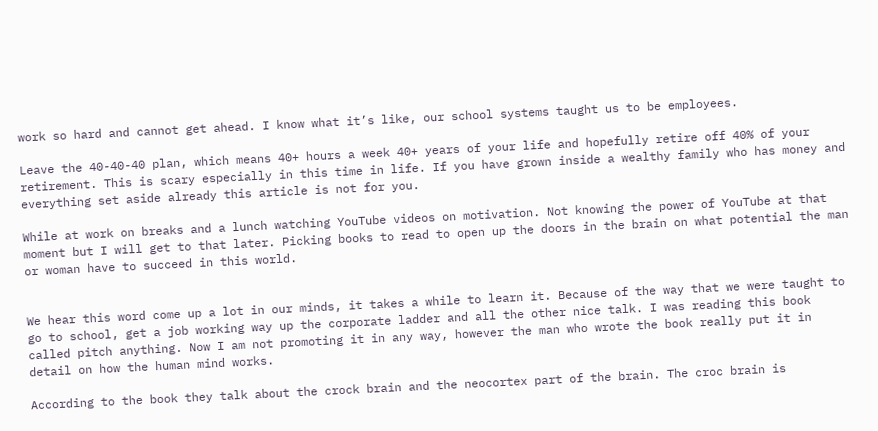work so hard and cannot get ahead. I know what it’s like, our school systems taught us to be employees.

Leave the 40-40-40 plan, which means 40+ hours a week 40+ years of your life and hopefully retire off 40% of your retirement. This is scary especially in this time in life. If you have grown inside a wealthy family who has money and everything set aside already this article is not for you.

While at work on breaks and a lunch watching YouTube videos on motivation. Not knowing the power of YouTube at that moment but I will get to that later. Picking books to read to open up the doors in the brain on what potential the man or woman have to succeed in this world.


We hear this word come up a lot in our minds, it takes a while to learn it. Because of the way that we were taught to go to school, get a job working way up the corporate ladder and all the other nice talk. I was reading this book called pitch anything. Now I am not promoting it in any way, however the man who wrote the book really put it in detail on how the human mind works.

According to the book they talk about the crock brain and the neocortex part of the brain. The croc brain is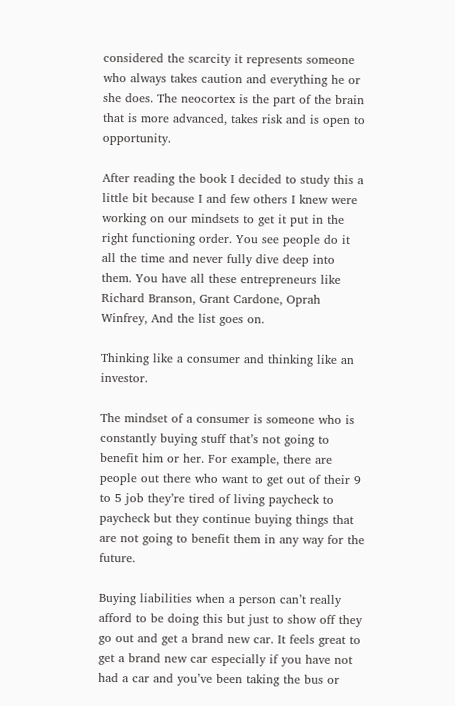considered the scarcity it represents someone who always takes caution and everything he or she does. The neocortex is the part of the brain that is more advanced, takes risk and is open to opportunity.

After reading the book I decided to study this a little bit because I and few others I knew were working on our mindsets to get it put in the right functioning order. You see people do it all the time and never fully dive deep into them. You have all these entrepreneurs like Richard Branson, Grant Cardone, Oprah Winfrey, And the list goes on.

Thinking like a consumer and thinking like an investor.

The mindset of a consumer is someone who is constantly buying stuff that’s not going to benefit him or her. For example, there are people out there who want to get out of their 9 to 5 job they’re tired of living paycheck to paycheck but they continue buying things that are not going to benefit them in any way for the future.

Buying liabilities when a person can’t really afford to be doing this but just to show off they go out and get a brand new car. It feels great to get a brand new car especially if you have not had a car and you’ve been taking the bus or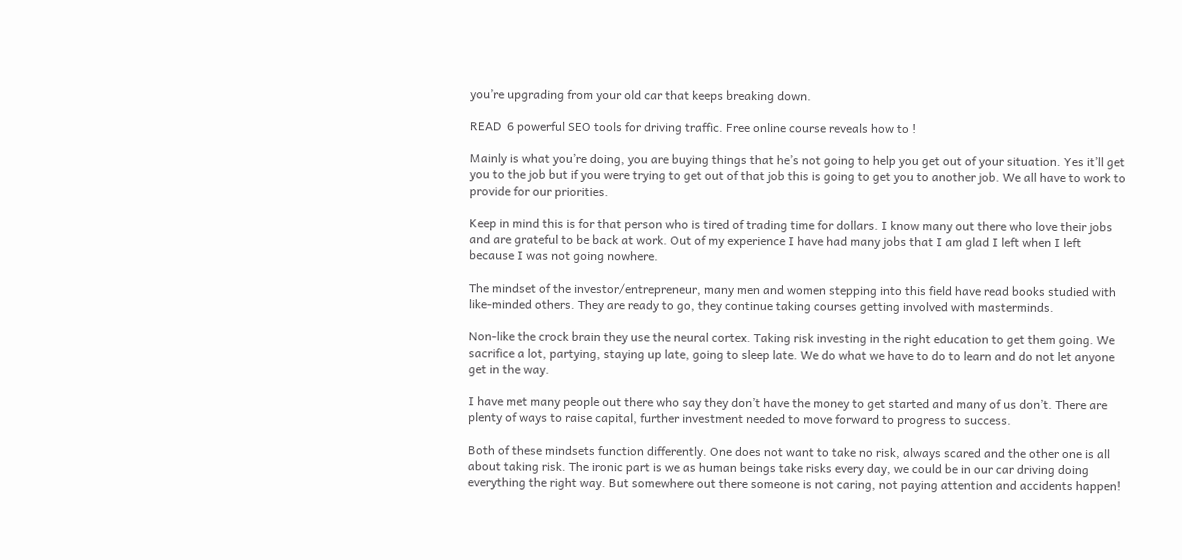you’re upgrading from your old car that keeps breaking down.

READ  6 powerful SEO tools for driving traffic. Free online course reveals how to !

Mainly is what you’re doing, you are buying things that he’s not going to help you get out of your situation. Yes it’ll get you to the job but if you were trying to get out of that job this is going to get you to another job. We all have to work to provide for our priorities.

Keep in mind this is for that person who is tired of trading time for dollars. I know many out there who love their jobs and are grateful to be back at work. Out of my experience I have had many jobs that I am glad I left when I left because I was not going nowhere.

The mindset of the investor/entrepreneur, many men and women stepping into this field have read books studied with like-minded others. They are ready to go, they continue taking courses getting involved with masterminds.

Non-like the crock brain they use the neural cortex. Taking risk investing in the right education to get them going. We sacrifice a lot, partying, staying up late, going to sleep late. We do what we have to do to learn and do not let anyone get in the way.

I have met many people out there who say they don’t have the money to get started and many of us don’t. There are plenty of ways to raise capital, further investment needed to move forward to progress to success.

Both of these mindsets function differently. One does not want to take no risk, always scared and the other one is all about taking risk. The ironic part is we as human beings take risks every day, we could be in our car driving doing everything the right way. But somewhere out there someone is not caring, not paying attention and accidents happen!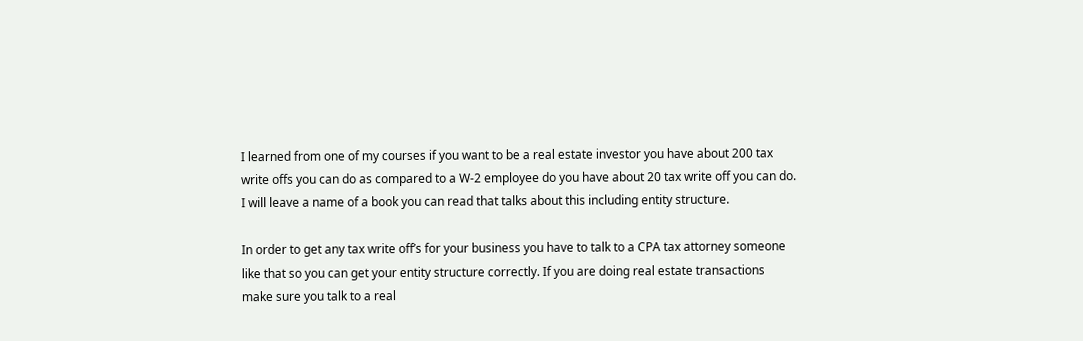I learned from one of my courses if you want to be a real estate investor you have about 200 tax write offs you can do as compared to a W-2 employee do you have about 20 tax write off you can do. I will leave a name of a book you can read that talks about this including entity structure.

In order to get any tax write off’s for your business you have to talk to a CPA tax attorney someone like that so you can get your entity structure correctly. If you are doing real estate transactions make sure you talk to a real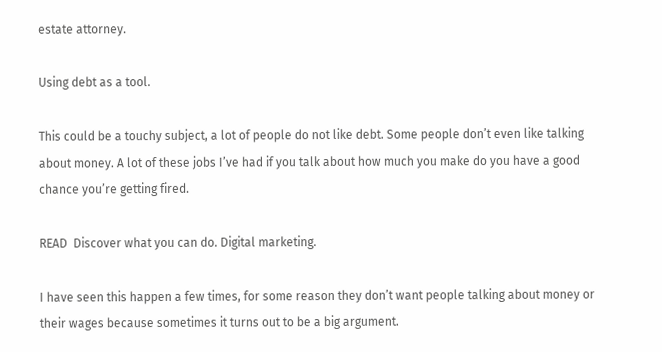estate attorney.

Using debt as a tool.

This could be a touchy subject, a lot of people do not like debt. Some people don’t even like talking about money. A lot of these jobs I’ve had if you talk about how much you make do you have a good chance you’re getting fired.

READ  Discover what you can do. Digital marketing.

I have seen this happen a few times, for some reason they don’t want people talking about money or their wages because sometimes it turns out to be a big argument.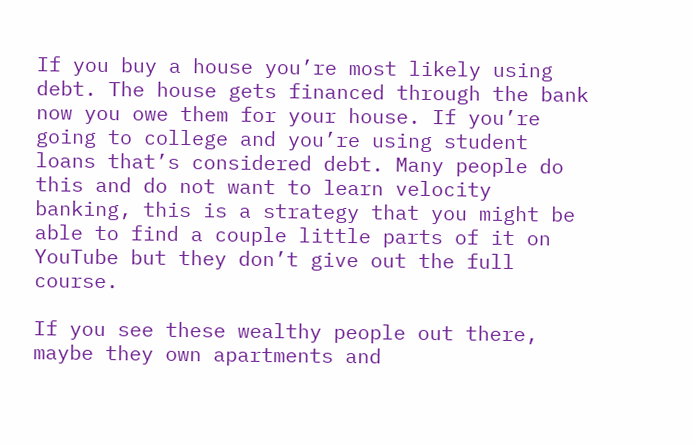If you buy a house you’re most likely using debt. The house gets financed through the bank now you owe them for your house. If you’re going to college and you’re using student loans that’s considered debt. Many people do this and do not want to learn velocity banking, this is a strategy that you might be able to find a couple little parts of it on YouTube but they don’t give out the full course.

If you see these wealthy people out there, maybe they own apartments and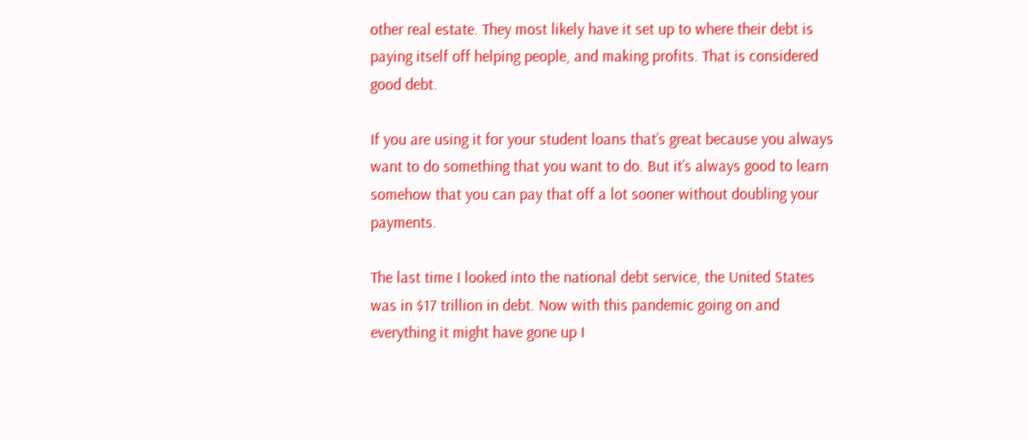other real estate. They most likely have it set up to where their debt is paying itself off helping people, and making profits. That is considered good debt.

If you are using it for your student loans that’s great because you always want to do something that you want to do. But it’s always good to learn somehow that you can pay that off a lot sooner without doubling your payments.

The last time I looked into the national debt service, the United States was in $17 trillion in debt. Now with this pandemic going on and everything it might have gone up I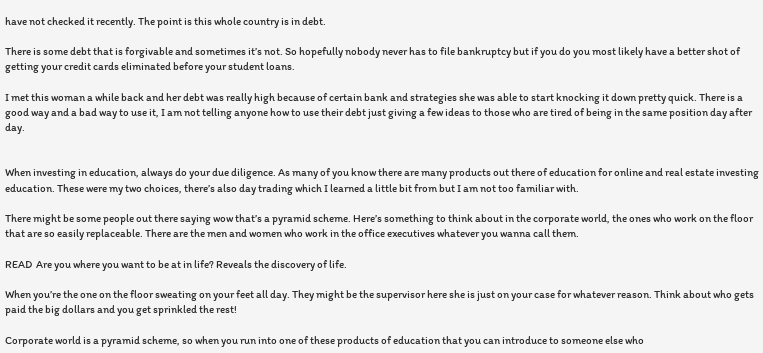have not checked it recently. The point is this whole country is in debt.

There is some debt that is forgivable and sometimes it’s not. So hopefully nobody never has to file bankruptcy but if you do you most likely have a better shot of getting your credit cards eliminated before your student loans.

I met this woman a while back and her debt was really high because of certain bank and strategies she was able to start knocking it down pretty quick. There is a good way and a bad way to use it, I am not telling anyone how to use their debt just giving a few ideas to those who are tired of being in the same position day after day.


When investing in education, always do your due diligence. As many of you know there are many products out there of education for online and real estate investing education. These were my two choices, there’s also day trading which I learned a little bit from but I am not too familiar with.

There might be some people out there saying wow that’s a pyramid scheme. Here’s something to think about in the corporate world, the ones who work on the floor that are so easily replaceable. There are the men and women who work in the office executives whatever you wanna call them.

READ  Are you where you want to be at in life? Reveals the discovery of life.

When you’re the one on the floor sweating on your feet all day. They might be the supervisor here she is just on your case for whatever reason. Think about who gets paid the big dollars and you get sprinkled the rest!

Corporate world is a pyramid scheme, so when you run into one of these products of education that you can introduce to someone else who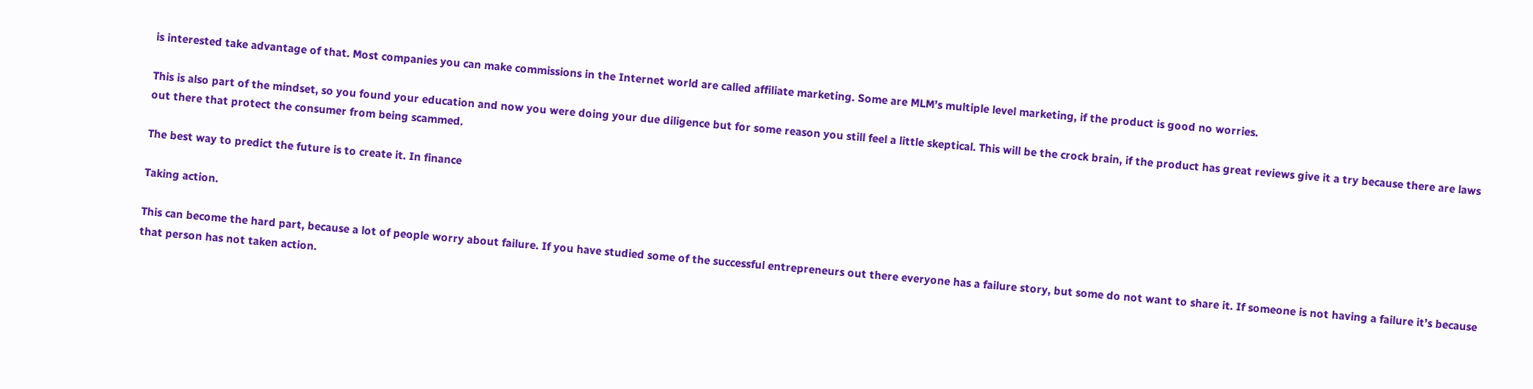is interested take advantage of that. Most companies you can make commissions in the Internet world are called affiliate marketing. Some are MLM’s multiple level marketing, if the product is good no worries.

This is also part of the mindset, so you found your education and now you were doing your due diligence but for some reason you still feel a little skeptical. This will be the crock brain, if the product has great reviews give it a try because there are laws out there that protect the consumer from being scammed.

The best way to predict the future is to create it. In finance

Taking action.

This can become the hard part, because a lot of people worry about failure. If you have studied some of the successful entrepreneurs out there everyone has a failure story, but some do not want to share it. If someone is not having a failure it’s because that person has not taken action.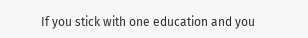If you stick with one education and you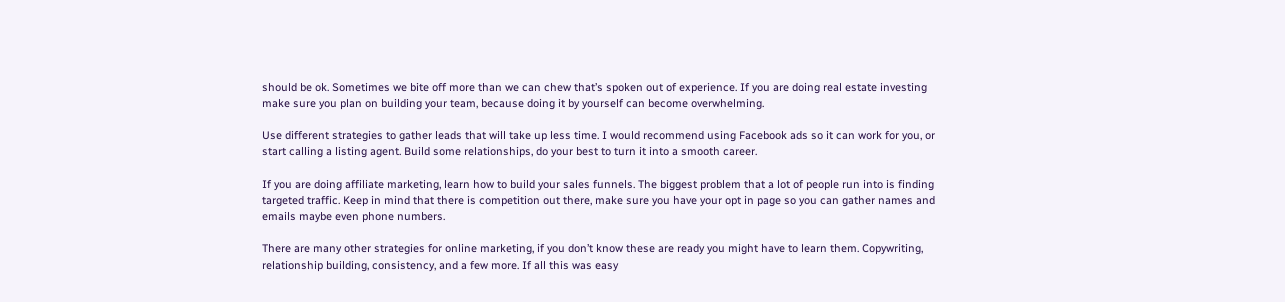should be ok. Sometimes we bite off more than we can chew that’s spoken out of experience. If you are doing real estate investing make sure you plan on building your team, because doing it by yourself can become overwhelming.

Use different strategies to gather leads that will take up less time. I would recommend using Facebook ads so it can work for you, or start calling a listing agent. Build some relationships, do your best to turn it into a smooth career.

If you are doing affiliate marketing, learn how to build your sales funnels. The biggest problem that a lot of people run into is finding targeted traffic. Keep in mind that there is competition out there, make sure you have your opt in page so you can gather names and emails maybe even phone numbers.

There are many other strategies for online marketing, if you don’t know these are ready you might have to learn them. Copywriting, relationship building, consistency, and a few more. If all this was easy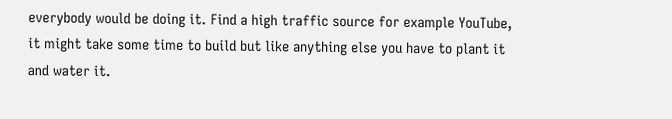everybody would be doing it. Find a high traffic source for example YouTube, it might take some time to build but like anything else you have to plant it and water it.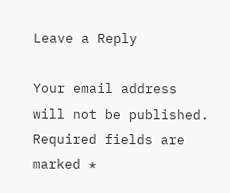Leave a Reply

Your email address will not be published. Required fields are marked *